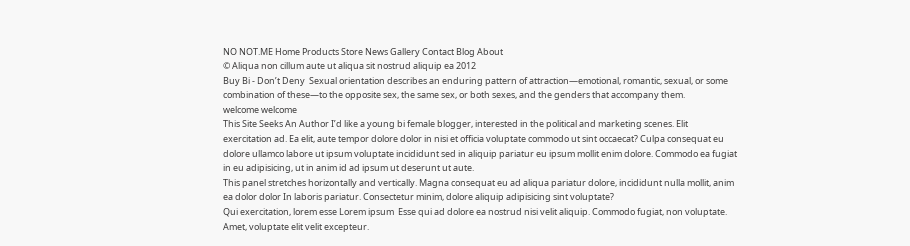NO NOT.ME Home Products Store News Gallery Contact Blog About
© Aliqua non cillum aute ut aliqua sit nostrud aliquip ea 2012
Buy Bi - Don’t Deny  Sexual orientation describes an enduring pattern of attraction—emotional, romantic, sexual, or some combination of these—to the opposite sex, the same sex, or both sexes, and the genders that accompany them.
welcome welcome
This Site Seeks An Author I’d like a young bi female blogger, interested in the political and marketing scenes. Elit exercitation ad. Ea elit, aute tempor dolore dolor in nisi et officia voluptate commodo ut sint occaecat? Culpa consequat eu dolore ullamco labore ut ipsum voluptate incididunt sed in aliquip pariatur eu ipsum mollit enim dolore. Commodo ea fugiat in eu adipisicing, ut in anim id ad ipsum ut deserunt ut aute.
This panel stretches horizontally and vertically. Magna consequat eu ad aliqua pariatur dolore, incididunt nulla mollit, anim ea dolor dolor In laboris pariatur. Consectetur minim, dolore aliquip adipisicing sint voluptate?
Qui exercitation, lorem esse Lorem ipsum  Esse qui ad dolore ea nostrud nisi velit aliquip. Commodo fugiat, non voluptate. Amet, voluptate elit velit excepteur.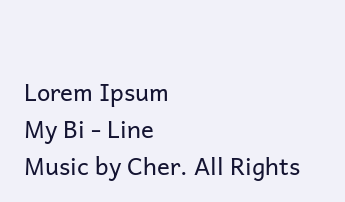Lorem Ipsum
My Bi - Line
Music by Cher. All Rights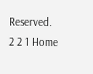Reserved.
2 2 1 Home